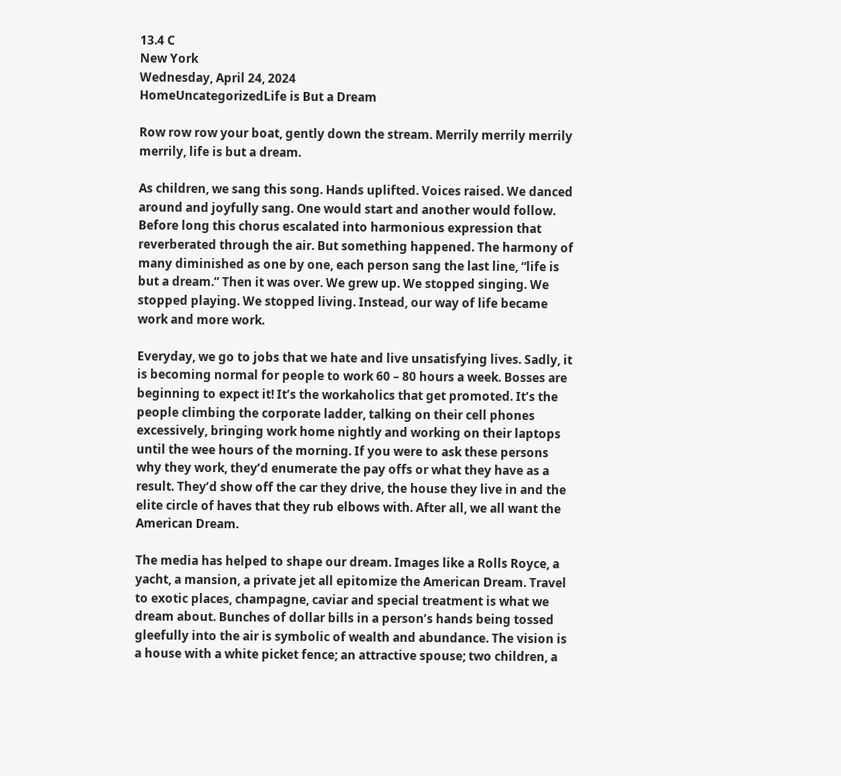13.4 C
New York
Wednesday, April 24, 2024
HomeUncategorizedLife is But a Dream

Row row row your boat, gently down the stream. Merrily merrily merrily merrily, life is but a dream.

As children, we sang this song. Hands uplifted. Voices raised. We danced around and joyfully sang. One would start and another would follow. Before long this chorus escalated into harmonious expression that reverberated through the air. But something happened. The harmony of many diminished as one by one, each person sang the last line, “life is but a dream.” Then it was over. We grew up. We stopped singing. We stopped playing. We stopped living. Instead, our way of life became work and more work.

Everyday, we go to jobs that we hate and live unsatisfying lives. Sadly, it is becoming normal for people to work 60 – 80 hours a week. Bosses are beginning to expect it! It’s the workaholics that get promoted. It’s the people climbing the corporate ladder, talking on their cell phones excessively, bringing work home nightly and working on their laptops until the wee hours of the morning. If you were to ask these persons why they work, they’d enumerate the pay offs or what they have as a result. They’d show off the car they drive, the house they live in and the elite circle of haves that they rub elbows with. After all, we all want the American Dream.

The media has helped to shape our dream. Images like a Rolls Royce, a yacht, a mansion, a private jet all epitomize the American Dream. Travel to exotic places, champagne, caviar and special treatment is what we dream about. Bunches of dollar bills in a person’s hands being tossed gleefully into the air is symbolic of wealth and abundance. The vision is a house with a white picket fence; an attractive spouse; two children, a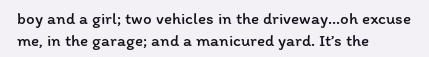boy and a girl; two vehicles in the driveway…oh excuse me, in the garage; and a manicured yard. It’s the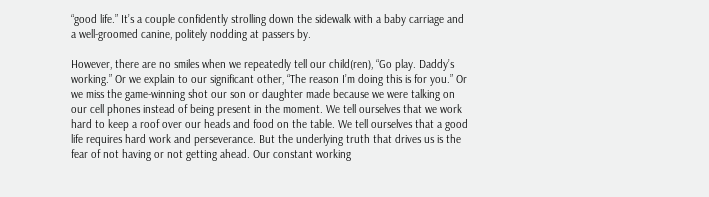“good life.” It’s a couple confidently strolling down the sidewalk with a baby carriage and a well-groomed canine, politely nodding at passers by.

However, there are no smiles when we repeatedly tell our child(ren), “Go play. Daddy’s working.” Or we explain to our significant other, “The reason I’m doing this is for you.” Or we miss the game-winning shot our son or daughter made because we were talking on our cell phones instead of being present in the moment. We tell ourselves that we work hard to keep a roof over our heads and food on the table. We tell ourselves that a good life requires hard work and perseverance. But the underlying truth that drives us is the fear of not having or not getting ahead. Our constant working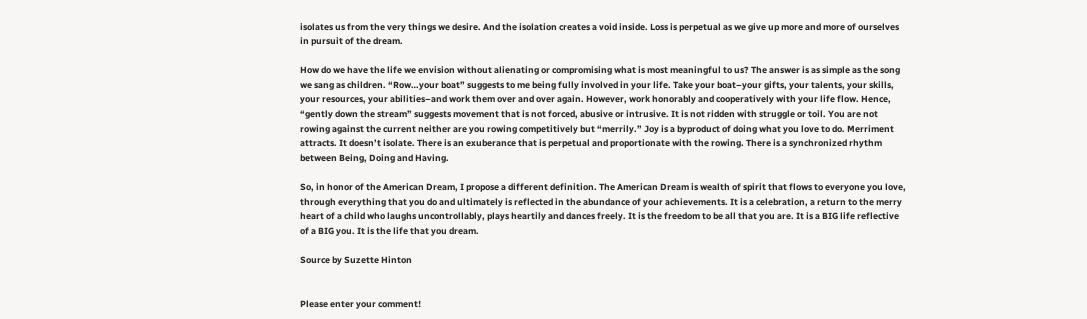isolates us from the very things we desire. And the isolation creates a void inside. Loss is perpetual as we give up more and more of ourselves in pursuit of the dream.

How do we have the life we envision without alienating or compromising what is most meaningful to us? The answer is as simple as the song we sang as children. “Row…your boat” suggests to me being fully involved in your life. Take your boat–your gifts, your talents, your skills, your resources, your abilities–and work them over and over again. However, work honorably and cooperatively with your life flow. Hence, “gently down the stream” suggests movement that is not forced, abusive or intrusive. It is not ridden with struggle or toil. You are not rowing against the current neither are you rowing competitively but “merrily.” Joy is a byproduct of doing what you love to do. Merriment attracts. It doesn’t isolate. There is an exuberance that is perpetual and proportionate with the rowing. There is a synchronized rhythm between Being, Doing and Having.

So, in honor of the American Dream, I propose a different definition. The American Dream is wealth of spirit that flows to everyone you love, through everything that you do and ultimately is reflected in the abundance of your achievements. It is a celebration, a return to the merry heart of a child who laughs uncontrollably, plays heartily and dances freely. It is the freedom to be all that you are. It is a BIG life reflective of a BIG you. It is the life that you dream.

Source by Suzette Hinton


Please enter your comment!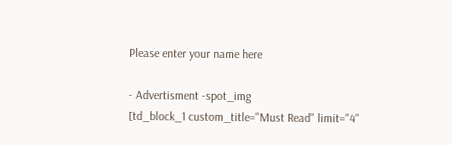Please enter your name here

- Advertisment -spot_img
[td_block_1 custom_title="Must Read" limit="4"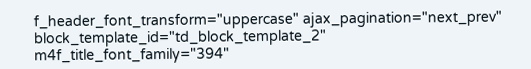f_header_font_transform="uppercase" ajax_pagination="next_prev" block_template_id="td_block_template_2" m4f_title_font_family="394"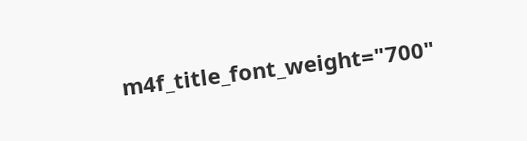m4f_title_font_weight="700"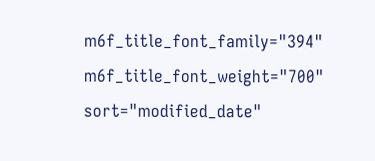m6f_title_font_family="394" m6f_title_font_weight="700" sort="modified_date"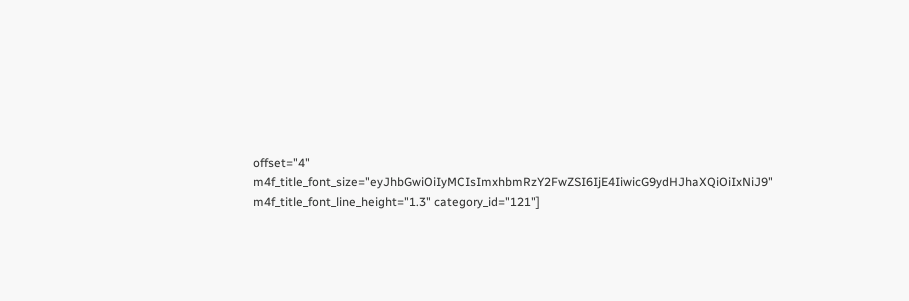offset="4" m4f_title_font_size="eyJhbGwiOiIyMCIsImxhbmRzY2FwZSI6IjE4IiwicG9ydHJhaXQiOiIxNiJ9" m4f_title_font_line_height="1.3" category_id="121"]